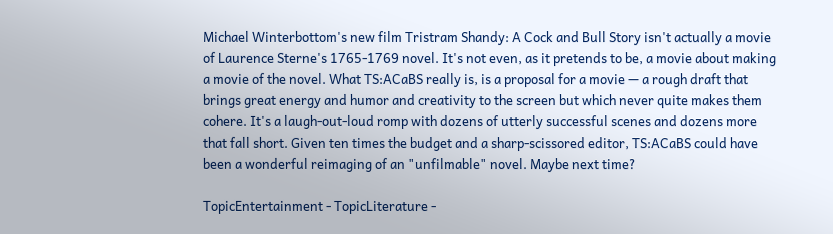Michael Winterbottom's new film Tristram Shandy: A Cock and Bull Story isn't actually a movie of Laurence Sterne's 1765-1769 novel. It's not even, as it pretends to be, a movie about making a movie of the novel. What TS:ACaBS really is, is a proposal for a movie — a rough draft that brings great energy and humor and creativity to the screen but which never quite makes them cohere. It's a laugh-out-loud romp with dozens of utterly successful scenes and dozens more that fall short. Given ten times the budget and a sharp-scissored editor, TS:ACaBS could have been a wonderful reimaging of an "unfilmable" novel. Maybe next time?

TopicEntertainment - TopicLiterature -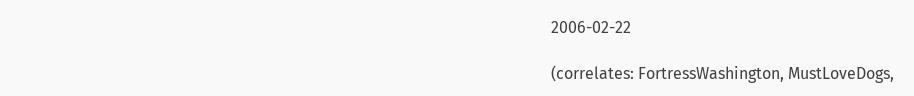2006-02-22

(correlates: FortressWashington, MustLoveDogs,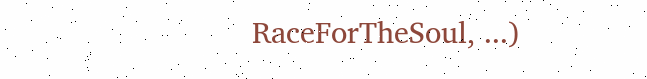RaceForTheSoul, ...)